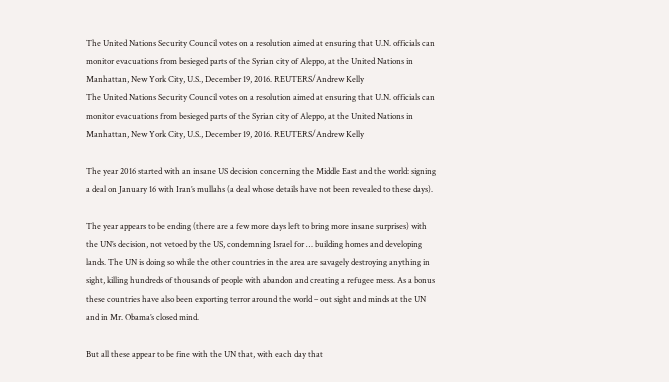The United Nations Security Council votes on a resolution aimed at ensuring that U.N. officials can monitor evacuations from besieged parts of the Syrian city of Aleppo, at the United Nations in Manhattan, New York City, U.S., December 19, 2016. REUTERS/Andrew Kelly
The United Nations Security Council votes on a resolution aimed at ensuring that U.N. officials can monitor evacuations from besieged parts of the Syrian city of Aleppo, at the United Nations in Manhattan, New York City, U.S., December 19, 2016. REUTERS/Andrew Kelly

The year 2016 started with an insane US decision concerning the Middle East and the world: signing a deal on January 16 with Iran’s mullahs (a deal whose details have not been revealed to these days).

The year appears to be ending (there are a few more days left to bring more insane surprises) with the UN’s decision, not vetoed by the US, condemning Israel for … building homes and developing lands. The UN is doing so while the other countries in the area are savagely destroying anything in sight, killing hundreds of thousands of people with abandon and creating a refugee mess. As a bonus these countries have also been exporting terror around the world – out sight and minds at the UN and in Mr. Obama’s closed mind.

But all these appear to be fine with the UN that, with each day that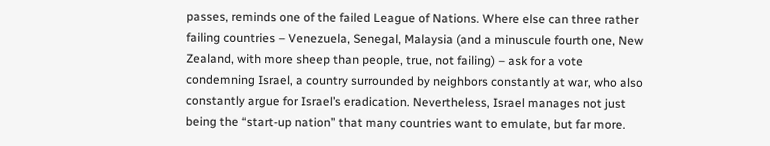passes, reminds one of the failed League of Nations. Where else can three rather failing countries – Venezuela, Senegal, Malaysia (and a minuscule fourth one, New Zealand, with more sheep than people, true, not failing) – ask for a vote condemning Israel, a country surrounded by neighbors constantly at war, who also constantly argue for Israel’s eradication. Nevertheless, Israel manages not just being the “start-up nation” that many countries want to emulate, but far more.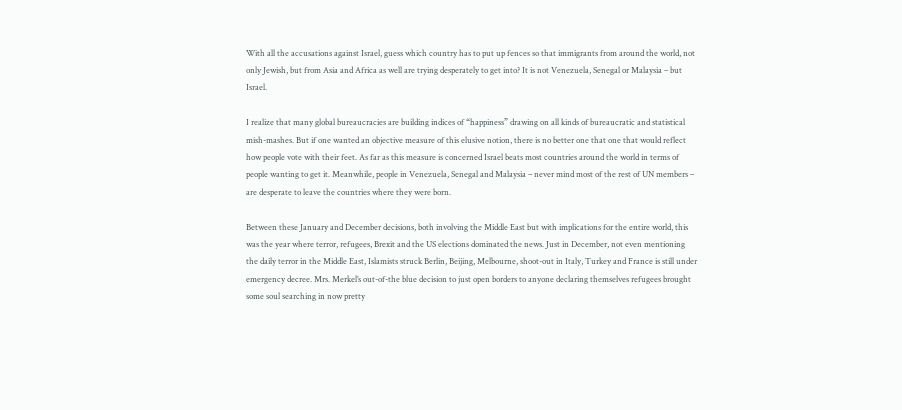With all the accusations against Israel, guess which country has to put up fences so that immigrants from around the world, not only Jewish, but from Asia and Africa as well are trying desperately to get into? It is not Venezuela, Senegal or Malaysia – but Israel.

I realize that many global bureaucracies are building indices of “happiness” drawing on all kinds of bureaucratic and statistical mish-mashes. But if one wanted an objective measure of this elusive notion, there is no better one that one that would reflect how people vote with their feet. As far as this measure is concerned Israel beats most countries around the world in terms of people wanting to get it. Meanwhile, people in Venezuela, Senegal and Malaysia – never mind most of the rest of UN members – are desperate to leave the countries where they were born.

Between these January and December decisions, both involving the Middle East but with implications for the entire world, this was the year where terror, refugees, Brexit and the US elections dominated the news. Just in December, not even mentioning the daily terror in the Middle East, Islamists struck Berlin, Beijing, Melbourne, shoot-out in Italy, Turkey and France is still under emergency decree. Mrs. Merkel’s out-of-the blue decision to just open borders to anyone declaring themselves refugees brought some soul searching in now pretty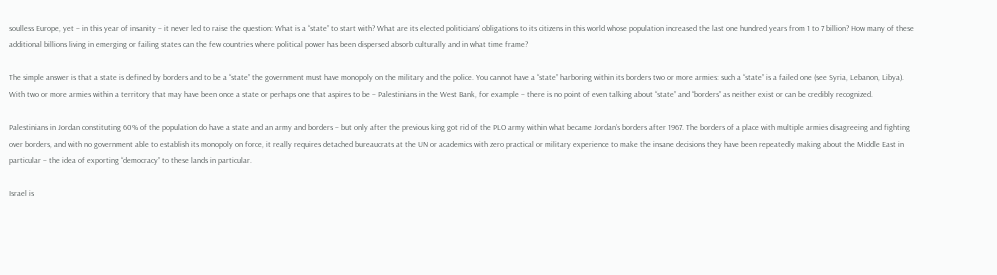soulless Europe, yet – in this year of insanity – it never led to raise the question: What is a “state” to start with? What are its elected politicians’ obligations to its citizens in this world whose population increased the last one hundred years from 1 to 7 billion? How many of these additional billions living in emerging or failing states can the few countries where political power has been dispersed absorb culturally and in what time frame?

The simple answer is that a state is defined by borders and to be a “state” the government must have monopoly on the military and the police. You cannot have a “state” harboring within its borders two or more armies: such a “state” is a failed one (see Syria, Lebanon, Libya). With two or more armies within a territory that may have been once a state or perhaps one that aspires to be – Palestinians in the West Bank, for example – there is no point of even talking about “state” and “borders” as neither exist or can be credibly recognized.

Palestinians in Jordan constituting 60% of the population do have a state and an army and borders – but only after the previous king got rid of the PLO army within what became Jordan’s borders after 1967. The borders of a place with multiple armies disagreeing and fighting over borders, and with no government able to establish its monopoly on force, it really requires detached bureaucrats at the UN or academics with zero practical or military experience to make the insane decisions they have been repeatedly making about the Middle East in particular – the idea of exporting “democracy” to these lands in particular.

Israel is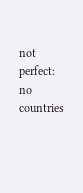not perfect: no countries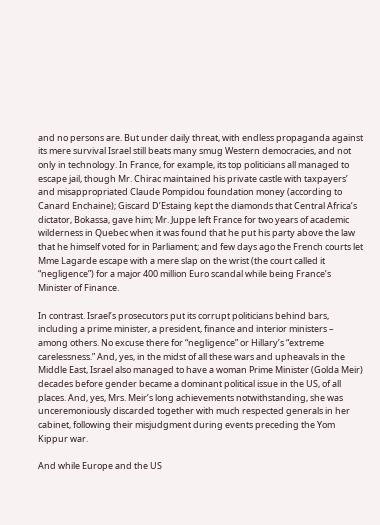and no persons are. But under daily threat, with endless propaganda against its mere survival Israel still beats many smug Western democracies, and not only in technology. In France, for example, its top politicians all managed to escape jail, though Mr. Chirac maintained his private castle with taxpayers’ and misappropriated Claude Pompidou foundation money (according to Canard Enchaine); Giscard D’Estaing kept the diamonds that Central Africa’s dictator, Bokassa, gave him; Mr. Juppe left France for two years of academic wilderness in Quebec when it was found that he put his party above the law that he himself voted for in Parliament; and few days ago the French courts let Mme Lagarde escape with a mere slap on the wrist (the court called it “negligence”) for a major 400 million Euro scandal while being France’s Minister of Finance.

In contrast. Israel’s prosecutors put its corrupt politicians behind bars, including a prime minister, a president, finance and interior ministers – among others. No excuse there for “negligence” or Hillary’s “extreme carelessness.” And, yes, in the midst of all these wars and upheavals in the Middle East, Israel also managed to have a woman Prime Minister (Golda Meir) decades before gender became a dominant political issue in the US, of all places. And, yes, Mrs. Meir’s long achievements notwithstanding, she was unceremoniously discarded together with much respected generals in her cabinet, following their misjudgment during events preceding the Yom Kippur war.

And while Europe and the US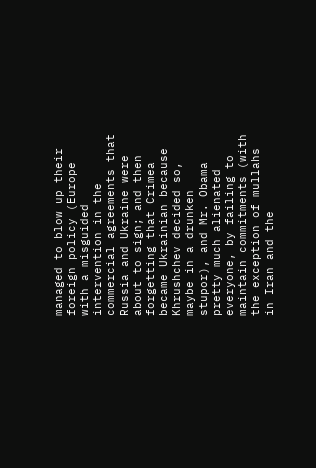managed to blow up their foreign policy (Europe with a misguided intervention in the commercial agreements that Russia and Ukraine were about to sign; and then forgetting that Crimea became Ukrainian because Khrushchev decided so, maybe in a drunken stupor), and Mr. Obama pretty much alienated everyone, by failing to maintain commitments (with the exception of mullahs in Iran and the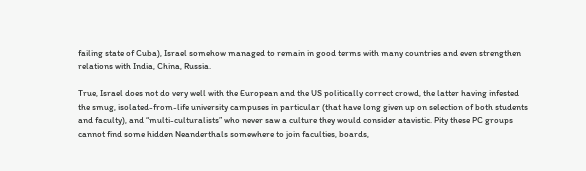failing state of Cuba), Israel somehow managed to remain in good terms with many countries and even strengthen relations with India, China, Russia.

True, Israel does not do very well with the European and the US politically correct crowd, the latter having infested the smug, isolated-from-life university campuses in particular (that have long given up on selection of both students and faculty), and “multi-culturalists” who never saw a culture they would consider atavistic. Pity these PC groups cannot find some hidden Neanderthals somewhere to join faculties, boards,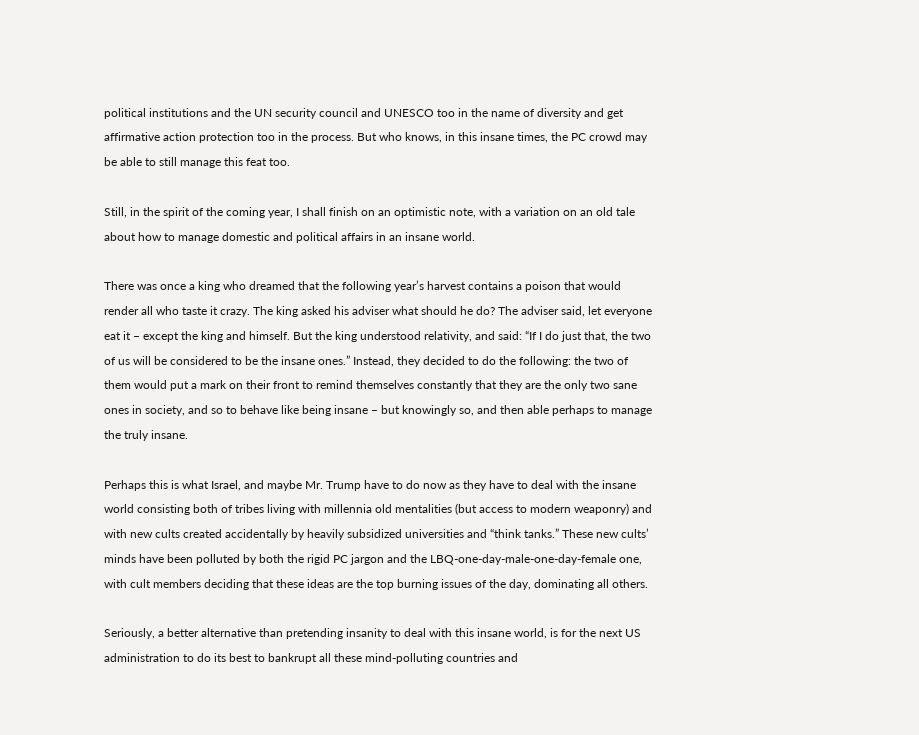political institutions and the UN security council and UNESCO too in the name of diversity and get affirmative action protection too in the process. But who knows, in this insane times, the PC crowd may be able to still manage this feat too.

Still, in the spirit of the coming year, I shall finish on an optimistic note, with a variation on an old tale about how to manage domestic and political affairs in an insane world.

There was once a king who dreamed that the following year’s harvest contains a poison that would render all who taste it crazy. The king asked his adviser what should he do? The adviser said, let everyone eat it – except the king and himself. But the king understood relativity, and said: “If I do just that, the two of us will be considered to be the insane ones.” Instead, they decided to do the following: the two of them would put a mark on their front to remind themselves constantly that they are the only two sane ones in society, and so to behave like being insane – but knowingly so, and then able perhaps to manage the truly insane.

Perhaps this is what Israel, and maybe Mr. Trump have to do now as they have to deal with the insane world consisting both of tribes living with millennia old mentalities (but access to modern weaponry) and with new cults created accidentally by heavily subsidized universities and “think tanks.” These new cults’ minds have been polluted by both the rigid PC jargon and the LBQ-one-day-male-one-day-female one, with cult members deciding that these ideas are the top burning issues of the day, dominating all others.

Seriously, a better alternative than pretending insanity to deal with this insane world, is for the next US administration to do its best to bankrupt all these mind-polluting countries and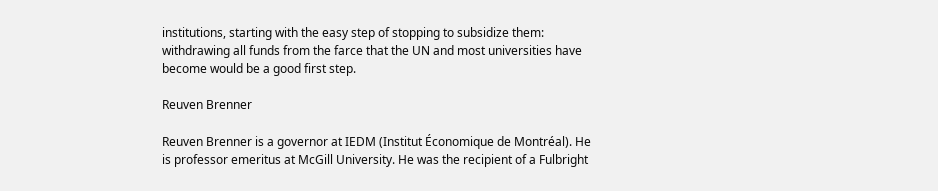institutions, starting with the easy step of stopping to subsidize them: withdrawing all funds from the farce that the UN and most universities have become would be a good first step.

Reuven Brenner

Reuven Brenner is a governor at IEDM (Institut Économique de Montréal). He is professor emeritus at McGill University. He was the recipient of a Fulbright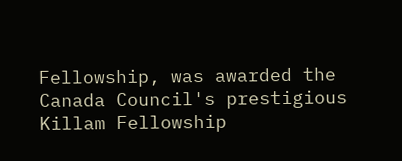Fellowship, was awarded the Canada Council's prestigious Killam Fellowship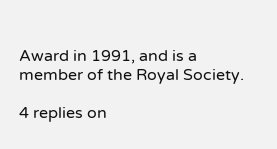Award in 1991, and is a member of the Royal Society.

4 replies on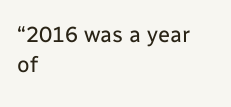“2016 was a year of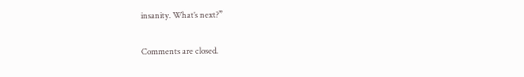insanity. What’s next?”

Comments are closed.